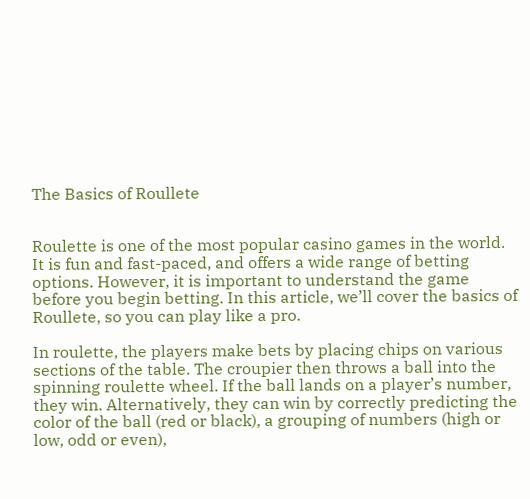The Basics of Roullete


Roulette is one of the most popular casino games in the world. It is fun and fast-paced, and offers a wide range of betting options. However, it is important to understand the game before you begin betting. In this article, we’ll cover the basics of Roullete, so you can play like a pro.

In roulette, the players make bets by placing chips on various sections of the table. The croupier then throws a ball into the spinning roulette wheel. If the ball lands on a player’s number, they win. Alternatively, they can win by correctly predicting the color of the ball (red or black), a grouping of numbers (high or low, odd or even),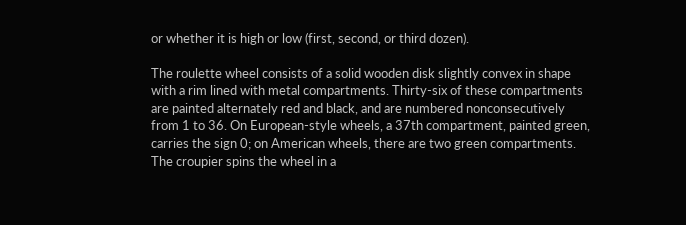or whether it is high or low (first, second, or third dozen).

The roulette wheel consists of a solid wooden disk slightly convex in shape with a rim lined with metal compartments. Thirty-six of these compartments are painted alternately red and black, and are numbered nonconsecutively from 1 to 36. On European-style wheels, a 37th compartment, painted green, carries the sign 0; on American wheels, there are two green compartments. The croupier spins the wheel in a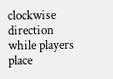clockwise direction while players place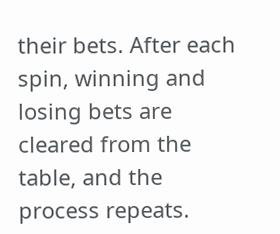their bets. After each spin, winning and losing bets are cleared from the table, and the process repeats.